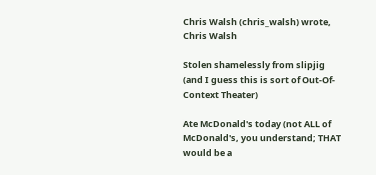Chris Walsh (chris_walsh) wrote,
Chris Walsh

Stolen shamelessly from slipjig (and I guess this is sort of Out-Of-Context Theater)

Ate McDonald's today (not ALL of McDonald's, you understand; THAT would be a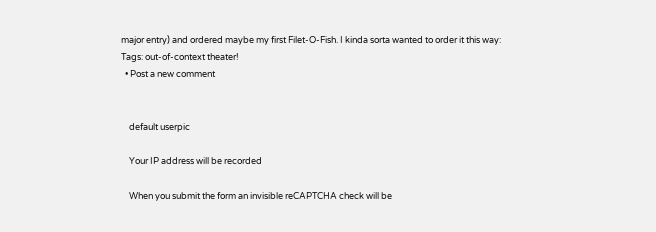major entry) and ordered maybe my first Filet-O-Fish. I kinda sorta wanted to order it this way:
Tags: out-of-context theater!
  • Post a new comment


    default userpic

    Your IP address will be recorded

    When you submit the form an invisible reCAPTCHA check will be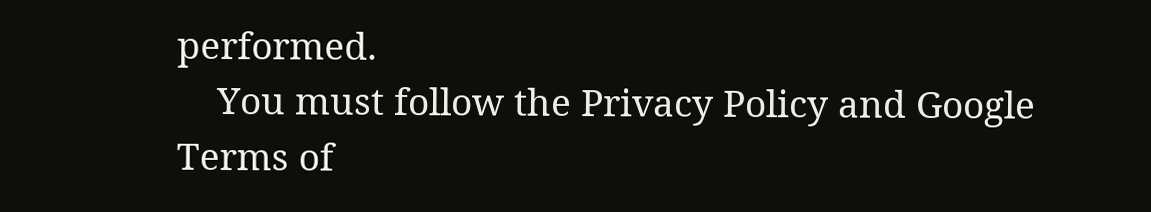performed.
    You must follow the Privacy Policy and Google Terms of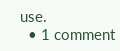use.
  • 1 comment